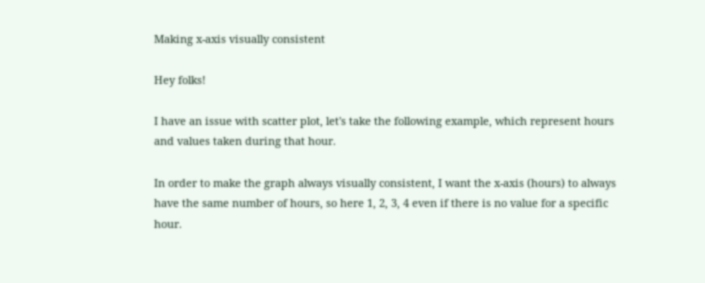Making x-axis visually consistent

Hey folks!

I have an issue with scatter plot, let's take the following example, which represent hours and values taken during that hour.

In order to make the graph always visually consistent, I want the x-axis (hours) to always have the same number of hours, so here 1, 2, 3, 4 even if there is no value for a specific hour.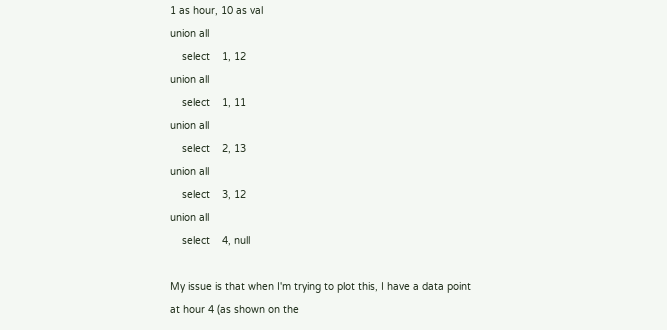1 as hour, 10 as val
union all
    select    1, 12
union all
    select    1, 11
union all
    select    2, 13
union all
    select    3, 12
union all
    select    4, null

My issue is that when I'm trying to plot this, I have a data point at hour 4 (as shown on the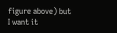figure above) but I want it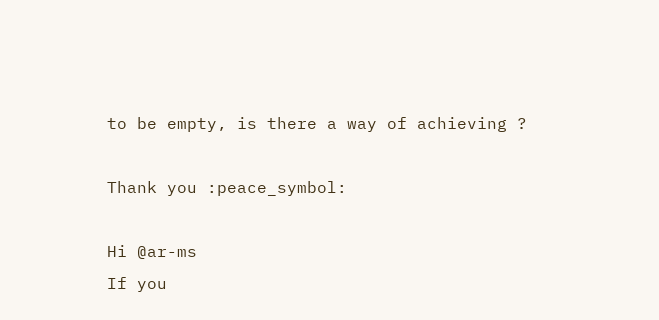to be empty, is there a way of achieving ?

Thank you :peace_symbol:

Hi @ar-ms
If you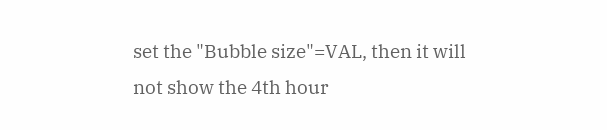set the "Bubble size"=VAL, then it will not show the 4th hour